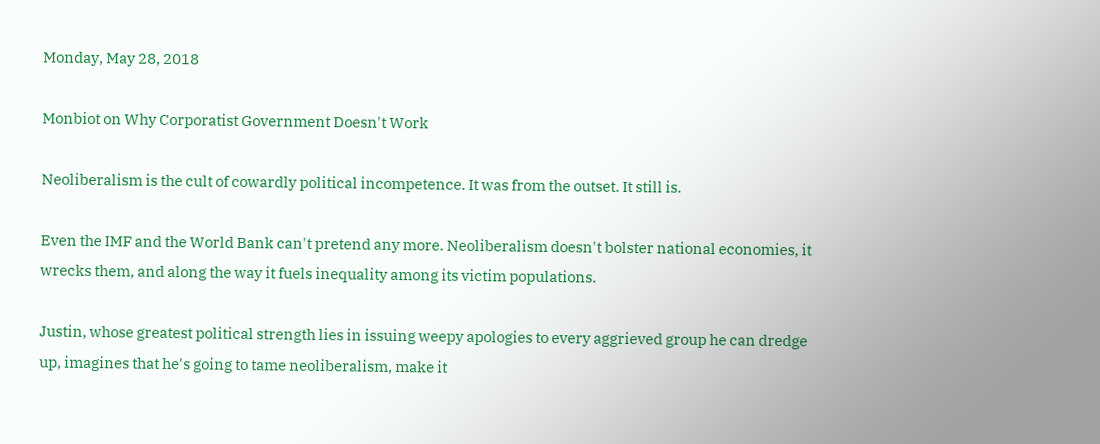Monday, May 28, 2018

Monbiot on Why Corporatist Government Doesn't Work

Neoliberalism is the cult of cowardly political incompetence. It was from the outset. It still is.

Even the IMF and the World Bank can't pretend any more. Neoliberalism doesn't bolster national economies, it wrecks them, and along the way it fuels inequality among its victim populations.

Justin, whose greatest political strength lies in issuing weepy apologies to every aggrieved group he can dredge up, imagines that he's going to tame neoliberalism, make it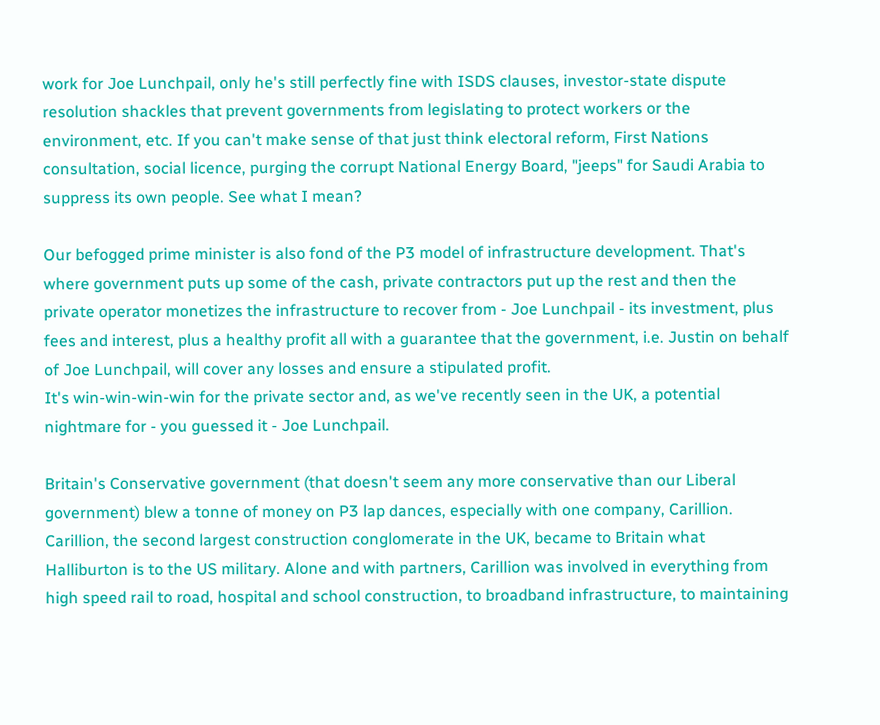work for Joe Lunchpail, only he's still perfectly fine with ISDS clauses, investor-state dispute resolution shackles that prevent governments from legislating to protect workers or the environment, etc. If you can't make sense of that just think electoral reform, First Nations consultation, social licence, purging the corrupt National Energy Board, "jeeps" for Saudi Arabia to suppress its own people. See what I mean?

Our befogged prime minister is also fond of the P3 model of infrastructure development. That's where government puts up some of the cash, private contractors put up the rest and then the private operator monetizes the infrastructure to recover from - Joe Lunchpail - its investment, plus fees and interest, plus a healthy profit all with a guarantee that the government, i.e. Justin on behalf of Joe Lunchpail, will cover any losses and ensure a stipulated profit.
It's win-win-win-win for the private sector and, as we've recently seen in the UK, a potential nightmare for - you guessed it - Joe Lunchpail.

Britain's Conservative government (that doesn't seem any more conservative than our Liberal government) blew a tonne of money on P3 lap dances, especially with one company, Carillion. Carillion, the second largest construction conglomerate in the UK, became to Britain what Halliburton is to the US military. Alone and with partners, Carillion was involved in everything from high speed rail to road, hospital and school construction, to broadband infrastructure, to maintaining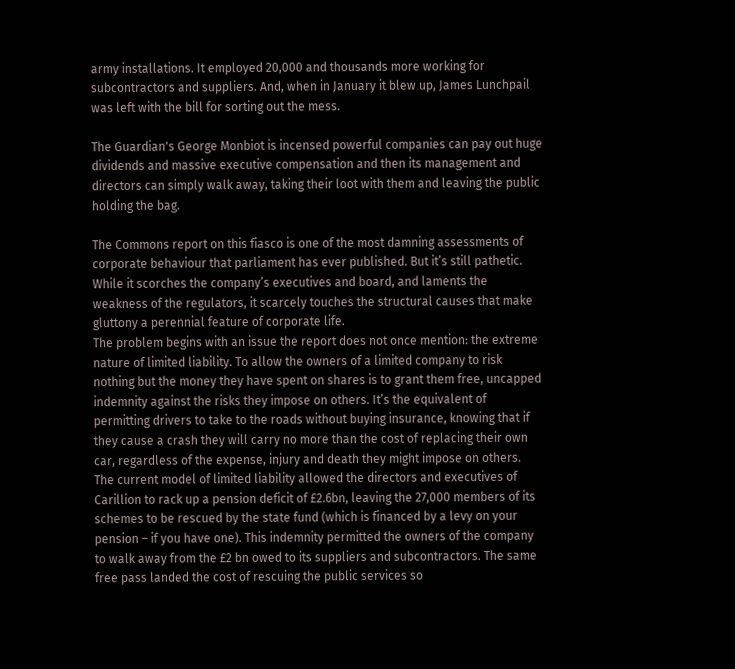army installations. It employed 20,000 and thousands more working for subcontractors and suppliers. And, when in January it blew up, James Lunchpail was left with the bill for sorting out the mess.

The Guardian's George Monbiot is incensed powerful companies can pay out huge dividends and massive executive compensation and then its management and directors can simply walk away, taking their loot with them and leaving the public holding the bag.

The Commons report on this fiasco is one of the most damning assessments of corporate behaviour that parliament has ever published. But it’s still pathetic. While it scorches the company’s executives and board, and laments the weakness of the regulators, it scarcely touches the structural causes that make gluttony a perennial feature of corporate life.
The problem begins with an issue the report does not once mention: the extreme nature of limited liability. To allow the owners of a limited company to risk nothing but the money they have spent on shares is to grant them free, uncapped indemnity against the risks they impose on others. It’s the equivalent of permitting drivers to take to the roads without buying insurance, knowing that if they cause a crash they will carry no more than the cost of replacing their own car, regardless of the expense, injury and death they might impose on others.
The current model of limited liability allowed the directors and executives of Carillion to rack up a pension deficit of £2.6bn, leaving the 27,000 members of its schemes to be rescued by the state fund (which is financed by a levy on your pension – if you have one). This indemnity permitted the owners of the company to walk away from the £2 bn owed to its suppliers and subcontractors. The same free pass landed the cost of rescuing the public services so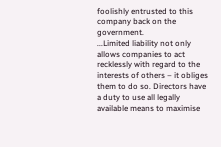foolishly entrusted to this company back on the government.
...Limited liability not only allows companies to act recklessly with regard to the interests of others – it obliges them to do so. Directors have a duty to use all legally available means to maximise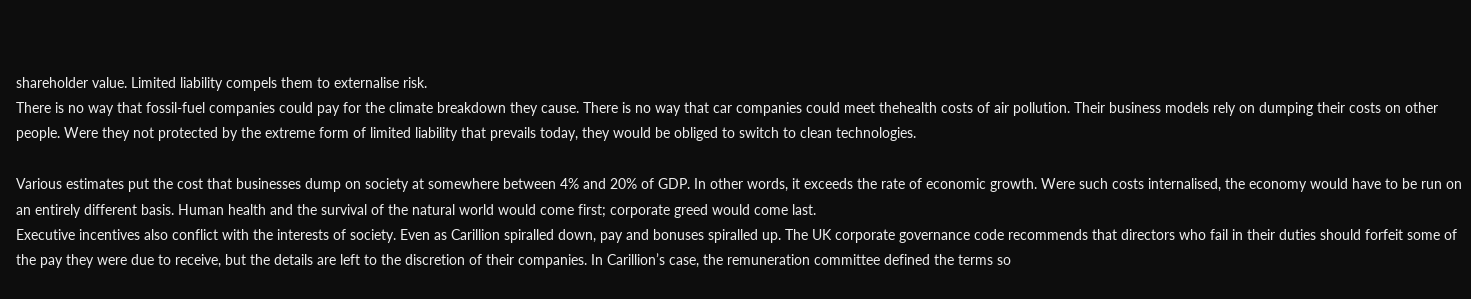shareholder value. Limited liability compels them to externalise risk.
There is no way that fossil-fuel companies could pay for the climate breakdown they cause. There is no way that car companies could meet thehealth costs of air pollution. Their business models rely on dumping their costs on other people. Were they not protected by the extreme form of limited liability that prevails today, they would be obliged to switch to clean technologies.

Various estimates put the cost that businesses dump on society at somewhere between 4% and 20% of GDP. In other words, it exceeds the rate of economic growth. Were such costs internalised, the economy would have to be run on an entirely different basis. Human health and the survival of the natural world would come first; corporate greed would come last.
Executive incentives also conflict with the interests of society. Even as Carillion spiralled down, pay and bonuses spiralled up. The UK corporate governance code recommends that directors who fail in their duties should forfeit some of the pay they were due to receive, but the details are left to the discretion of their companies. In Carillion’s case, the remuneration committee defined the terms so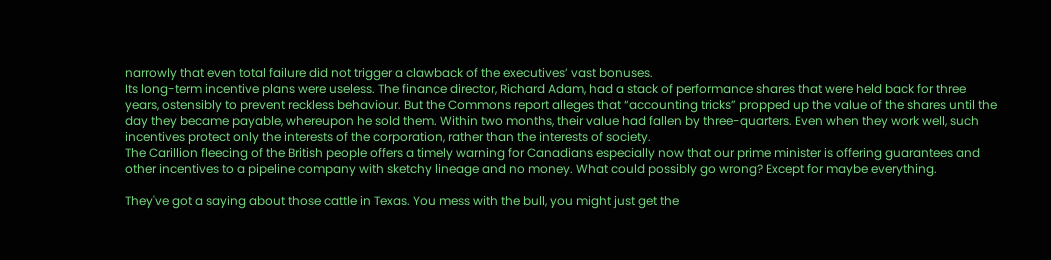narrowly that even total failure did not trigger a clawback of the executives’ vast bonuses.
Its long-term incentive plans were useless. The finance director, Richard Adam, had a stack of performance shares that were held back for three years, ostensibly to prevent reckless behaviour. But the Commons report alleges that “accounting tricks” propped up the value of the shares until the day they became payable, whereupon he sold them. Within two months, their value had fallen by three-quarters. Even when they work well, such incentives protect only the interests of the corporation, rather than the interests of society.
The Carillion fleecing of the British people offers a timely warning for Canadians especially now that our prime minister is offering guarantees and other incentives to a pipeline company with sketchy lineage and no money. What could possibly go wrong? Except for maybe everything.

They've got a saying about those cattle in Texas. You mess with the bull, you might just get the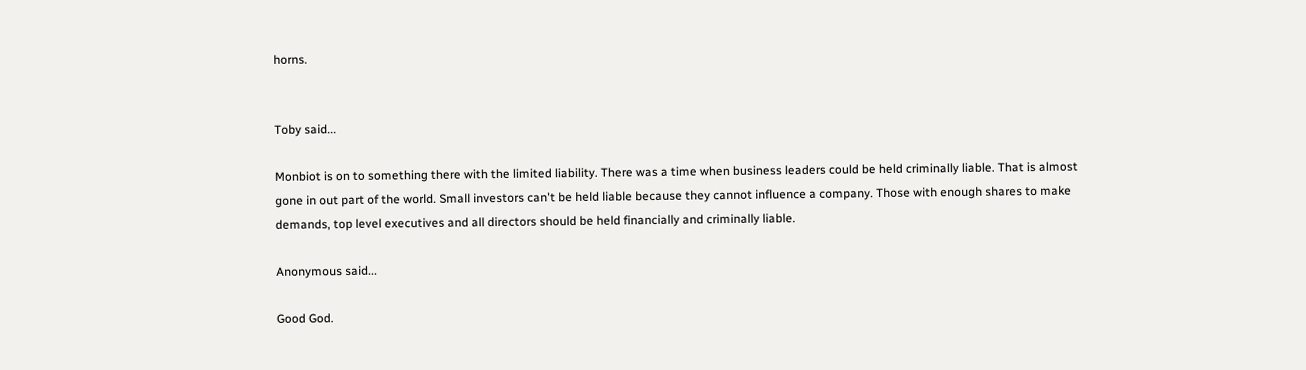horns.


Toby said...

Monbiot is on to something there with the limited liability. There was a time when business leaders could be held criminally liable. That is almost gone in out part of the world. Small investors can't be held liable because they cannot influence a company. Those with enough shares to make demands, top level executives and all directors should be held financially and criminally liable.

Anonymous said...

Good God.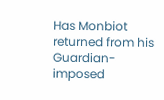Has Monbiot returned from his Guardian-imposed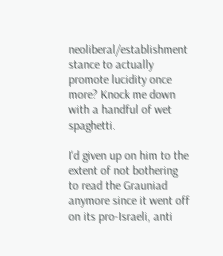neoliberal/establishment stance to actually promote lucidity once more? Knock me down with a handful of wet spaghetti.

I'd given up on him to the extent of not bothering to read the Grauniad anymore since it went off on its pro-Israeli, anti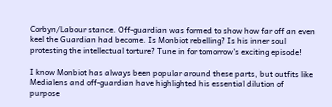Corbyn/Labour stance. Off-guardian was formed to show how far off an even keel the Guardian had become. Is Monbiot rebelling? Is his inner soul protesting the intellectual torture? Tune in for tomorrow's exciting episode!

I know Monbiot has always been popular around these parts, but outfits like Medialens and off-guardian have highlighted his essential dilution of purpose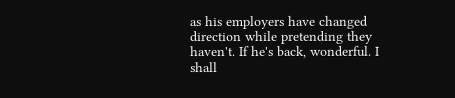as his employers have changed direction while pretending they haven't. If he's back, wonderful. I shall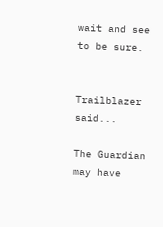wait and see to be sure.


Trailblazer said...

The Guardian may have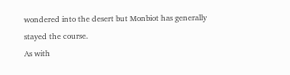wondered into the desert but Monbiot has generally stayed the course.
As with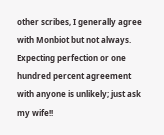other scribes, I generally agree with Monbiot but not always.
Expecting perfection or one hundred percent agreement with anyone is unlikely; just ask my wife!!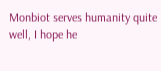Monbiot serves humanity quite well, I hope he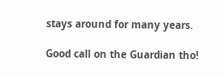stays around for many years.

Good call on the Guardian tho!